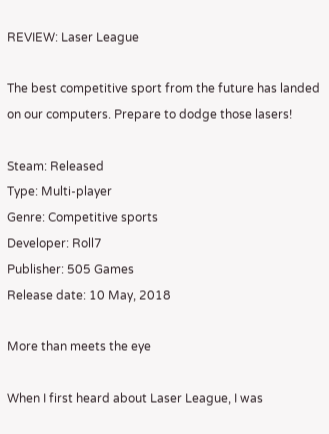REVIEW: Laser League

The best competitive sport from the future has landed on our computers. Prepare to dodge those lasers!

Steam: Released
Type: Multi-player
Genre: Competitive sports
Developer: Roll7
Publisher: 505 Games
Release date: 10 May, 2018

More than meets the eye

When I first heard about Laser League, I was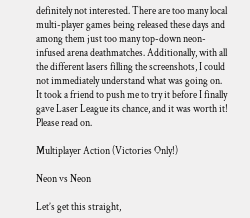definitely not interested. There are too many local multi-player games being released these days and among them just too many top-down neon-infused arena deathmatches. Additionally, with all the different lasers filling the screenshots, I could not immediately understand what was going on. It took a friend to push me to try it before I finally gave Laser League its chance, and it was worth it! Please read on.

Multiplayer Action (Victories Only!)

Neon vs Neon

Let’s get this straight,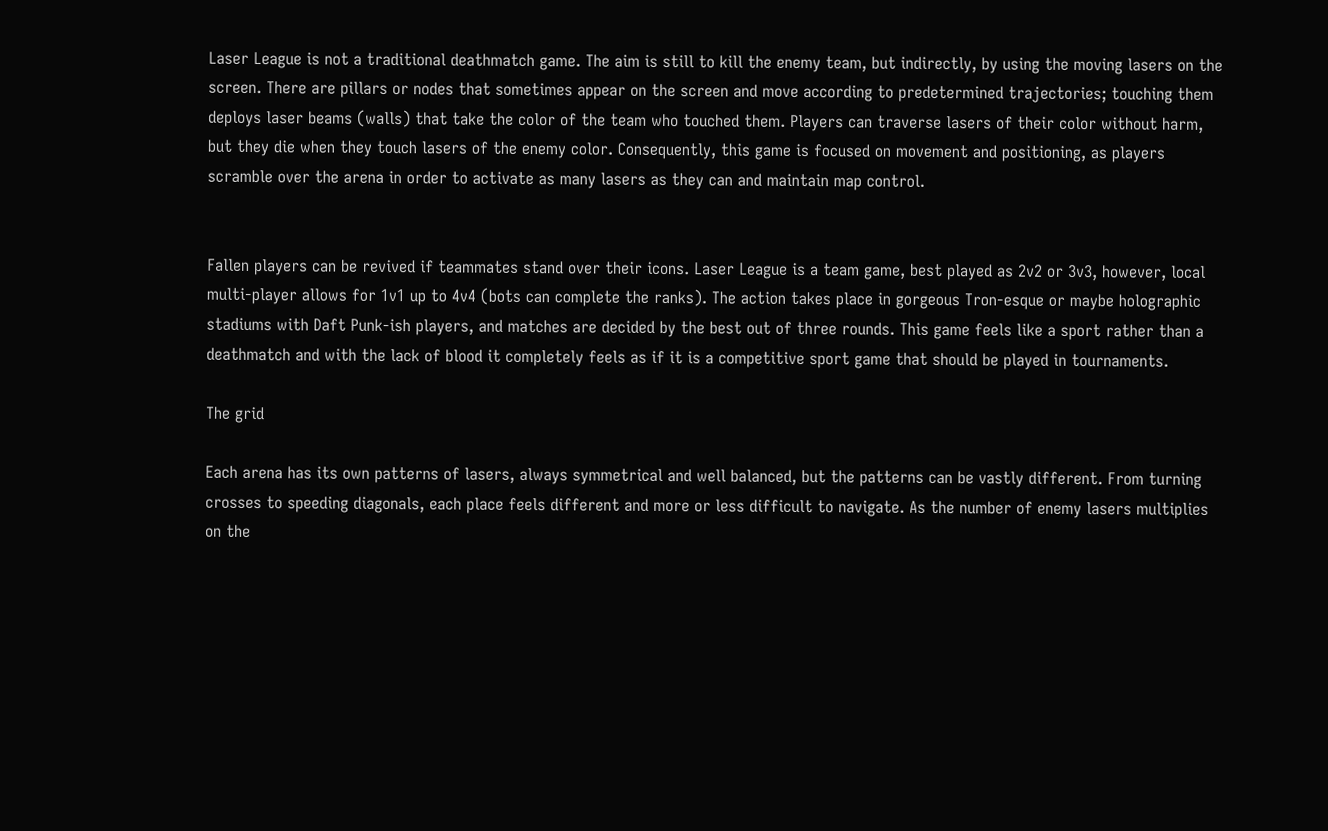Laser League is not a traditional deathmatch game. The aim is still to kill the enemy team, but indirectly, by using the moving lasers on the screen. There are pillars or nodes that sometimes appear on the screen and move according to predetermined trajectories; touching them deploys laser beams (walls) that take the color of the team who touched them. Players can traverse lasers of their color without harm, but they die when they touch lasers of the enemy color. Consequently, this game is focused on movement and positioning, as players scramble over the arena in order to activate as many lasers as they can and maintain map control.


Fallen players can be revived if teammates stand over their icons. Laser League is a team game, best played as 2v2 or 3v3, however, local multi-player allows for 1v1 up to 4v4 (bots can complete the ranks). The action takes place in gorgeous Tron-esque or maybe holographic stadiums with Daft Punk-ish players, and matches are decided by the best out of three rounds. This game feels like a sport rather than a deathmatch and with the lack of blood it completely feels as if it is a competitive sport game that should be played in tournaments.

The grid

Each arena has its own patterns of lasers, always symmetrical and well balanced, but the patterns can be vastly different. From turning crosses to speeding diagonals, each place feels different and more or less difficult to navigate. As the number of enemy lasers multiplies on the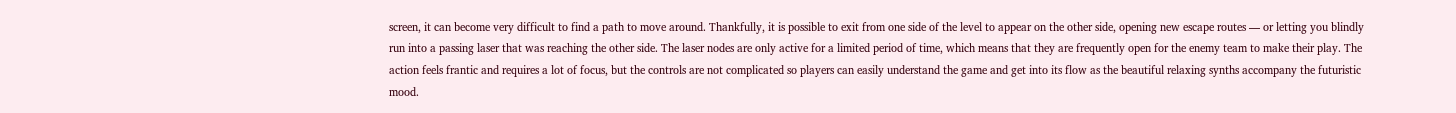screen, it can become very difficult to find a path to move around. Thankfully, it is possible to exit from one side of the level to appear on the other side, opening new escape routes — or letting you blindly run into a passing laser that was reaching the other side. The laser nodes are only active for a limited period of time, which means that they are frequently open for the enemy team to make their play. The action feels frantic and requires a lot of focus, but the controls are not complicated so players can easily understand the game and get into its flow as the beautiful relaxing synths accompany the futuristic mood.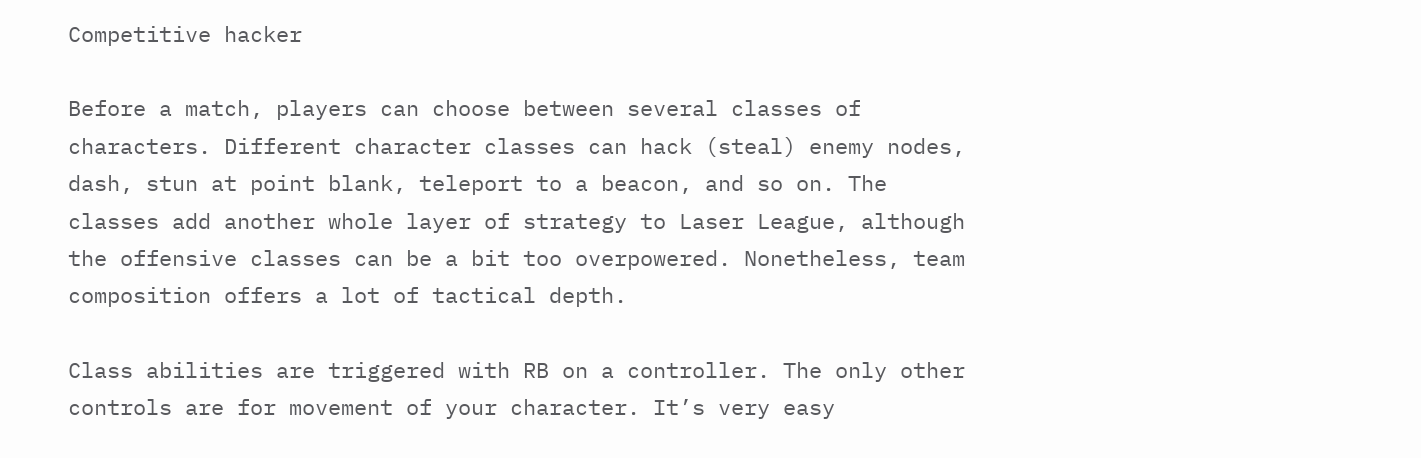Competitive hacker

Before a match, players can choose between several classes of characters. Different character classes can hack (steal) enemy nodes, dash, stun at point blank, teleport to a beacon, and so on. The classes add another whole layer of strategy to Laser League, although the offensive classes can be a bit too overpowered. Nonetheless, team composition offers a lot of tactical depth.

Class abilities are triggered with RB on a controller. The only other controls are for movement of your character. It’s very easy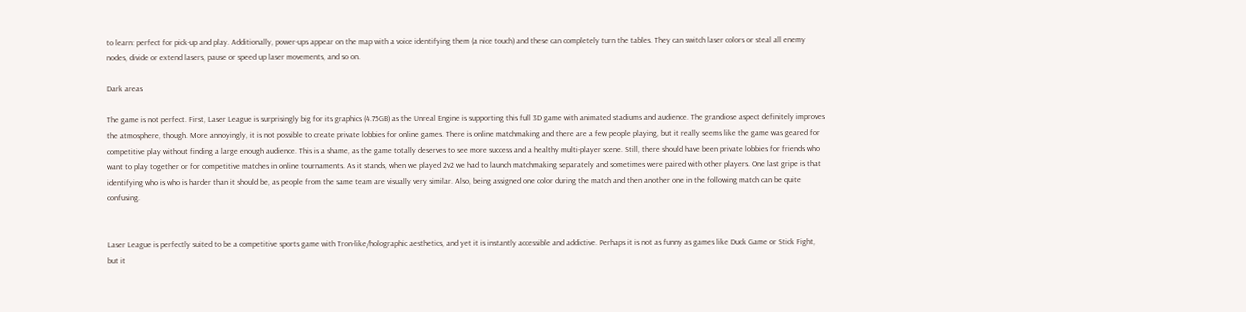to learn: perfect for pick-up and play. Additionally, power-ups appear on the map with a voice identifying them (a nice touch) and these can completely turn the tables. They can switch laser colors or steal all enemy nodes, divide or extend lasers, pause or speed up laser movements, and so on.

Dark areas

The game is not perfect. First, Laser League is surprisingly big for its graphics (4.75GB) as the Unreal Engine is supporting this full 3D game with animated stadiums and audience. The grandiose aspect definitely improves the atmosphere, though. More annoyingly, it is not possible to create private lobbies for online games. There is online matchmaking and there are a few people playing, but it really seems like the game was geared for competitive play without finding a large enough audience. This is a shame, as the game totally deserves to see more success and a healthy multi-player scene. Still, there should have been private lobbies for friends who want to play together or for competitive matches in online tournaments. As it stands, when we played 2v2 we had to launch matchmaking separately and sometimes were paired with other players. One last gripe is that identifying who is who is harder than it should be, as people from the same team are visually very similar. Also, being assigned one color during the match and then another one in the following match can be quite confusing.


Laser League is perfectly suited to be a competitive sports game with Tron-like/holographic aesthetics, and yet it is instantly accessible and addictive. Perhaps it is not as funny as games like Duck Game or Stick Fight, but it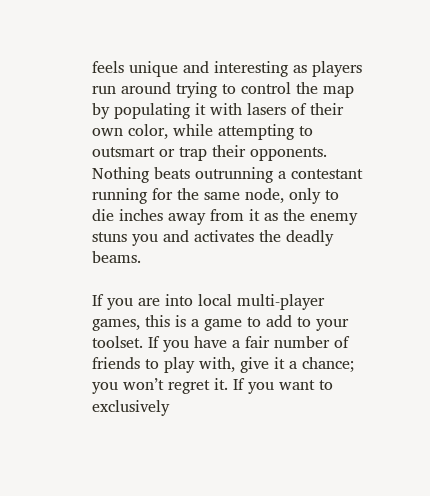feels unique and interesting as players run around trying to control the map by populating it with lasers of their own color, while attempting to outsmart or trap their opponents. Nothing beats outrunning a contestant running for the same node, only to die inches away from it as the enemy stuns you and activates the deadly beams.

If you are into local multi-player games, this is a game to add to your toolset. If you have a fair number of friends to play with, give it a chance; you won’t regret it. If you want to exclusively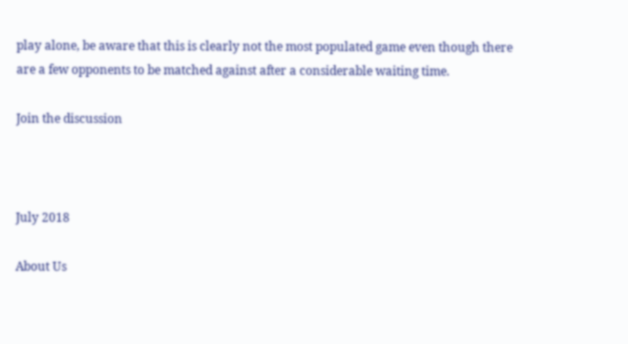play alone, be aware that this is clearly not the most populated game even though there are a few opponents to be matched against after a considerable waiting time.

Join the discussion



July 2018

About Us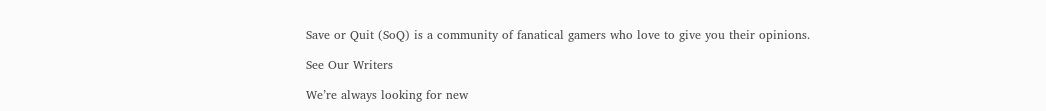Save or Quit (SoQ) is a community of fanatical gamers who love to give you their opinions.

See Our Writers

We’re always looking for new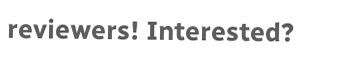reviewers! Interested?